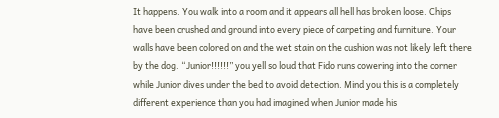It happens. You walk into a room and it appears all hell has broken loose. Chips have been crushed and ground into every piece of carpeting and furniture. Your walls have been colored on and the wet stain on the cushion was not likely left there by the dog. “Junior!!!!!!” you yell so loud that Fido runs cowering into the corner while Junior dives under the bed to avoid detection. Mind you this is a completely different experience than you had imagined when Junior made his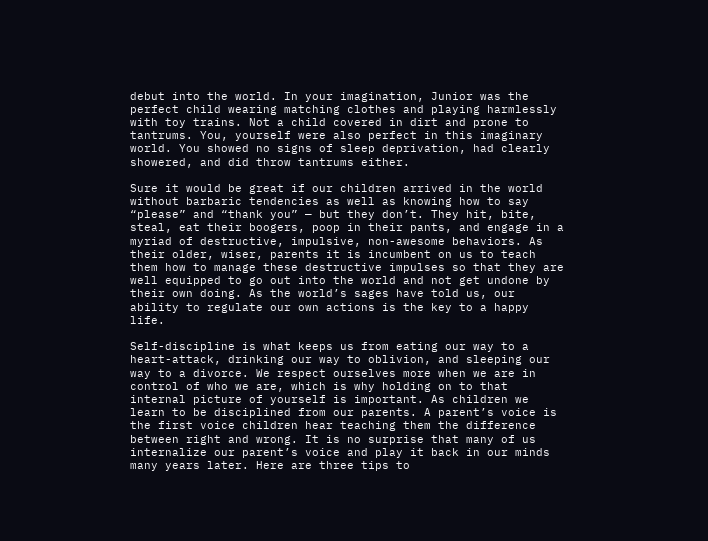debut into the world. In your imagination, Junior was the perfect child wearing matching clothes and playing harmlessly with toy trains. Not a child covered in dirt and prone to tantrums. You, yourself were also perfect in this imaginary world. You showed no signs of sleep deprivation, had clearly showered, and did throw tantrums either.

Sure it would be great if our children arrived in the world without barbaric tendencies as well as knowing how to say “please” and “thank you” — but they don’t. They hit, bite, steal, eat their boogers, poop in their pants, and engage in a myriad of destructive, impulsive, non-awesome behaviors. As their older, wiser, parents it is incumbent on us to teach them how to manage these destructive impulses so that they are well equipped to go out into the world and not get undone by their own doing. As the world’s sages have told us, our ability to regulate our own actions is the key to a happy life.

Self-discipline is what keeps us from eating our way to a heart-attack, drinking our way to oblivion, and sleeping our way to a divorce. We respect ourselves more when we are in control of who we are, which is why holding on to that internal picture of yourself is important. As children we learn to be disciplined from our parents. A parent’s voice is the first voice children hear teaching them the difference between right and wrong. It is no surprise that many of us internalize our parent’s voice and play it back in our minds many years later. Here are three tips to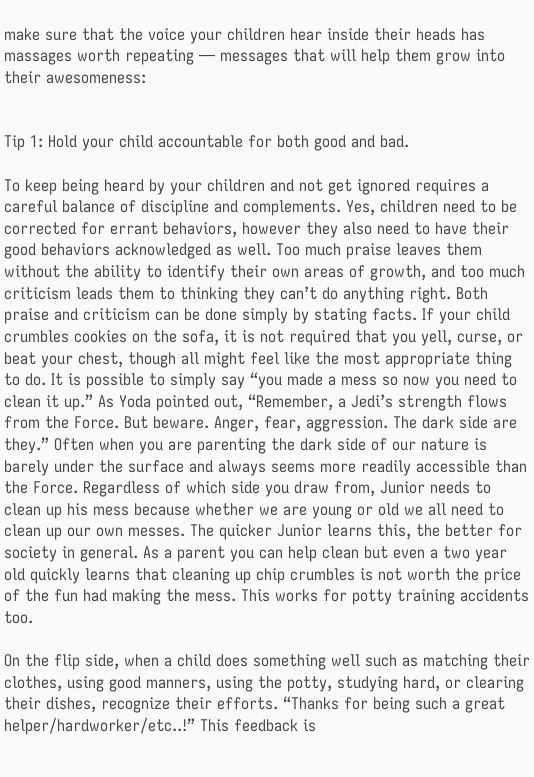make sure that the voice your children hear inside their heads has massages worth repeating — messages that will help them grow into their awesomeness:


Tip 1: Hold your child accountable for both good and bad.

To keep being heard by your children and not get ignored requires a careful balance of discipline and complements. Yes, children need to be corrected for errant behaviors, however they also need to have their good behaviors acknowledged as well. Too much praise leaves them without the ability to identify their own areas of growth, and too much criticism leads them to thinking they can’t do anything right. Both praise and criticism can be done simply by stating facts. If your child crumbles cookies on the sofa, it is not required that you yell, curse, or beat your chest, though all might feel like the most appropriate thing to do. It is possible to simply say “you made a mess so now you need to clean it up.” As Yoda pointed out, “Remember, a Jedi’s strength flows from the Force. But beware. Anger, fear, aggression. The dark side are they.” Often when you are parenting the dark side of our nature is barely under the surface and always seems more readily accessible than the Force. Regardless of which side you draw from, Junior needs to clean up his mess because whether we are young or old we all need to clean up our own messes. The quicker Junior learns this, the better for society in general. As a parent you can help clean but even a two year old quickly learns that cleaning up chip crumbles is not worth the price of the fun had making the mess. This works for potty training accidents too.

On the flip side, when a child does something well such as matching their clothes, using good manners, using the potty, studying hard, or clearing their dishes, recognize their efforts. “Thanks for being such a great helper/hardworker/etc..!” This feedback is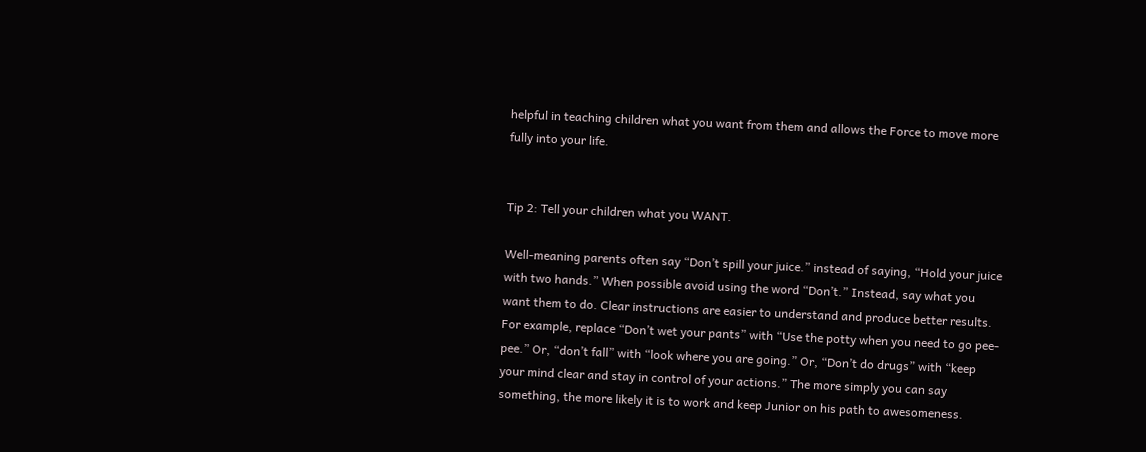helpful in teaching children what you want from them and allows the Force to move more fully into your life.


Tip 2: Tell your children what you WANT.

Well-meaning parents often say “Don’t spill your juice.” instead of saying, “Hold your juice with two hands.” When possible avoid using the word “Don’t.” Instead, say what you want them to do. Clear instructions are easier to understand and produce better results. For example, replace “Don’t wet your pants” with “Use the potty when you need to go pee-pee.” Or, “don’t fall” with “look where you are going.” Or, “Don’t do drugs” with “keep your mind clear and stay in control of your actions.” The more simply you can say something, the more likely it is to work and keep Junior on his path to awesomeness.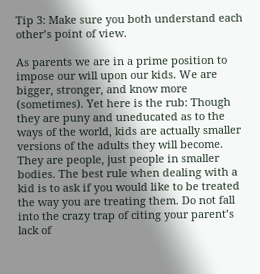Tip 3: Make sure you both understand each other’s point of view.

As parents we are in a prime position to impose our will upon our kids. We are bigger, stronger, and know more (sometimes). Yet here is the rub: Though they are puny and uneducated as to the ways of the world, kids are actually smaller versions of the adults they will become. They are people, just people in smaller bodies. The best rule when dealing with a kid is to ask if you would like to be treated the way you are treating them. Do not fall into the crazy trap of citing your parent’s lack of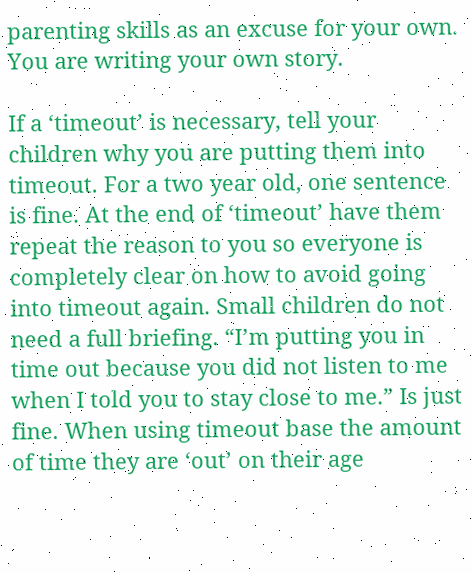parenting skills as an excuse for your own. You are writing your own story.

If a ‘timeout’ is necessary, tell your children why you are putting them into timeout. For a two year old, one sentence is fine. At the end of ‘timeout’ have them repeat the reason to you so everyone is completely clear on how to avoid going into timeout again. Small children do not need a full briefing. “I’m putting you in time out because you did not listen to me when I told you to stay close to me.” Is just fine. When using timeout base the amount of time they are ‘out’ on their age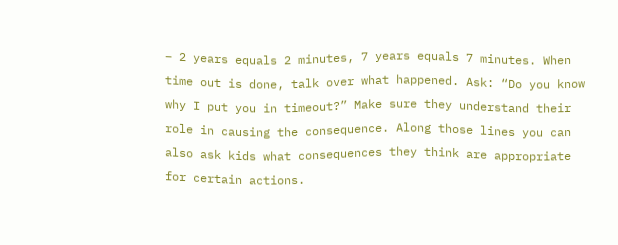– 2 years equals 2 minutes, 7 years equals 7 minutes. When time out is done, talk over what happened. Ask: “Do you know why I put you in timeout?” Make sure they understand their role in causing the consequence. Along those lines you can also ask kids what consequences they think are appropriate for certain actions.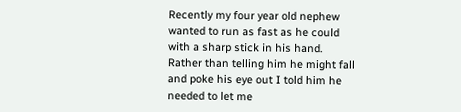Recently my four year old nephew wanted to run as fast as he could with a sharp stick in his hand. Rather than telling him he might fall and poke his eye out I told him he needed to let me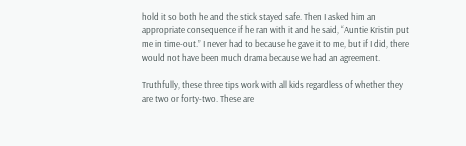hold it so both he and the stick stayed safe. Then I asked him an appropriate consequence if he ran with it and he said, “Auntie Kristin put me in time-out.” I never had to because he gave it to me, but if I did, there would not have been much drama because we had an agreement.

Truthfully, these three tips work with all kids regardless of whether they are two or forty-two. These are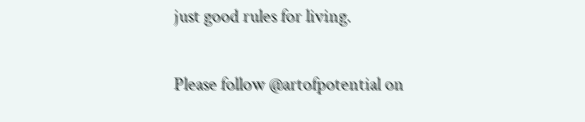just good rules for living.

Please follow @artofpotential on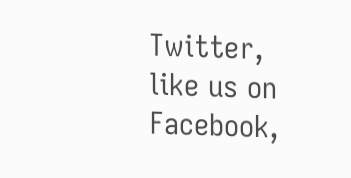Twitter, like us on Facebook,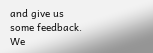and give us some feedback. We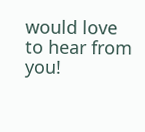would love to hear from you!